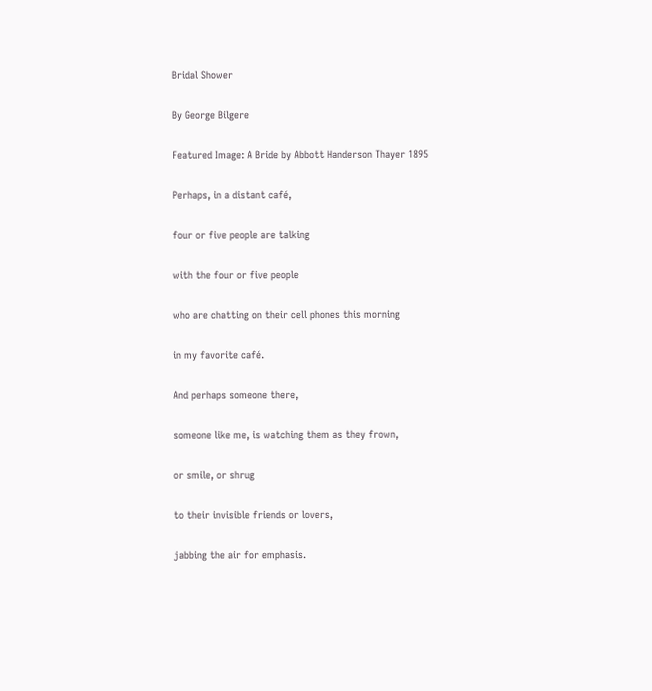Bridal Shower

By George Bilgere

Featured Image: A Bride by Abbott Handerson Thayer 1895

Perhaps, in a distant café,

four or five people are talking

with the four or five people

who are chatting on their cell phones this morning

in my favorite café.

And perhaps someone there,

someone like me, is watching them as they frown,

or smile, or shrug

to their invisible friends or lovers,

jabbing the air for emphasis.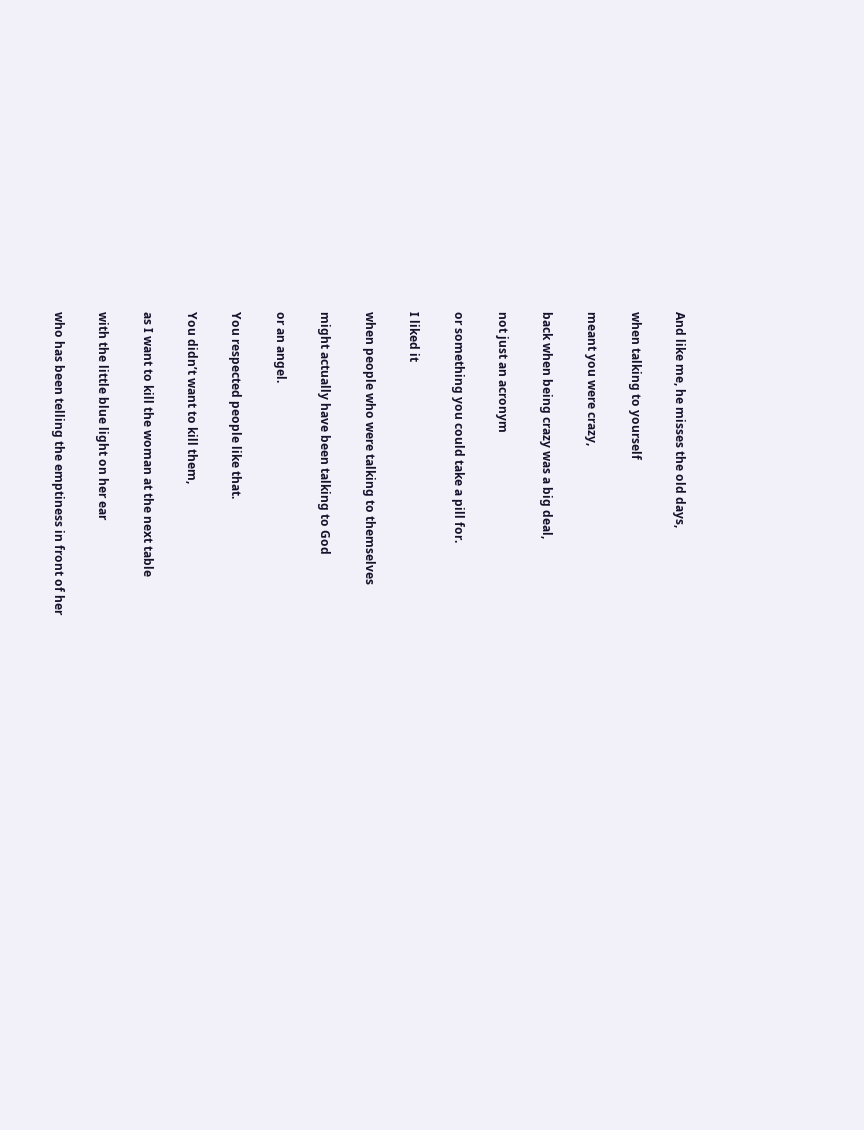And like me, he misses the old days,

when talking to yourself

meant you were crazy,

back when being crazy was a big deal,

not just an acronym

or something you could take a pill for.

I liked it

when people who were talking to themselves

might actually have been talking to God

or an angel.

You respected people like that.

You didn’t want to kill them,

as I want to kill the woman at the next table

with the little blue light on her ear

who has been telling the emptiness in front of her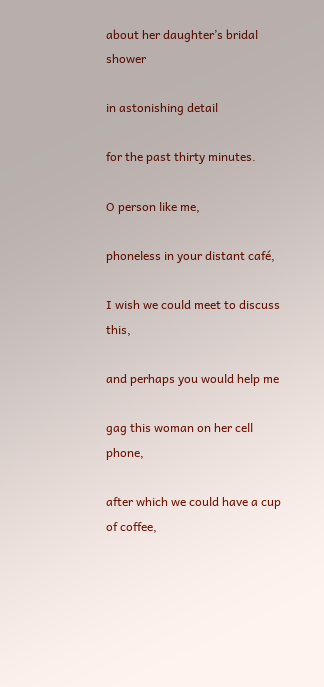about her daughter’s bridal shower

in astonishing detail

for the past thirty minutes.

O person like me,

phoneless in your distant café,

I wish we could meet to discuss this,

and perhaps you would help me

gag this woman on her cell phone,

after which we could have a cup of coffee,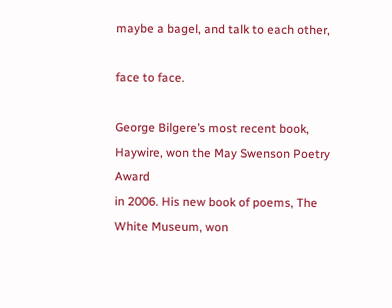maybe a bagel, and talk to each other,

face to face.

George Bilgere’s most recent book, Haywire, won the May Swenson Poetry Award
in 2006. His new book of poems, The White Museum, won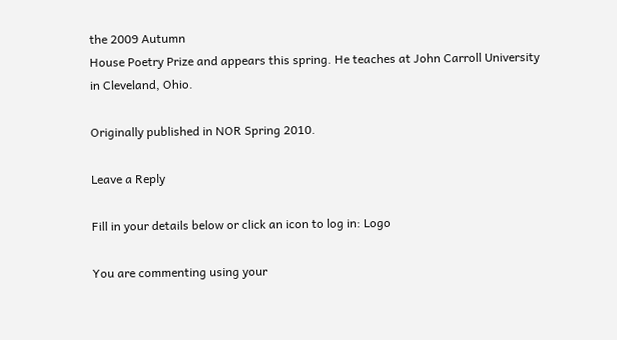the 2009 Autumn
House Poetry Prize and appears this spring. He teaches at John Carroll University
in Cleveland, Ohio.

Originally published in NOR Spring 2010.

Leave a Reply

Fill in your details below or click an icon to log in: Logo

You are commenting using your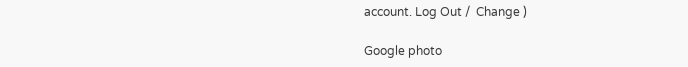account. Log Out /  Change )

Google photo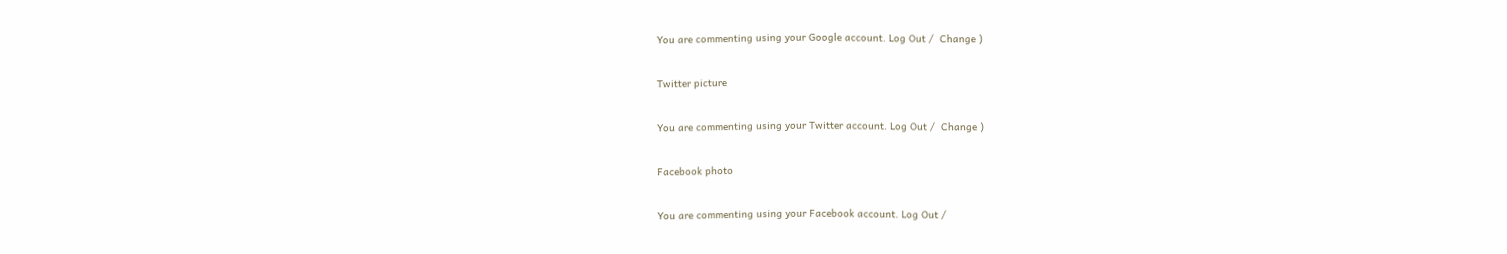You are commenting using your Google account. Log Out /  Change )

Twitter picture

You are commenting using your Twitter account. Log Out /  Change )

Facebook photo

You are commenting using your Facebook account. Log Out /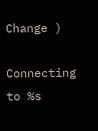Change )

Connecting to %s